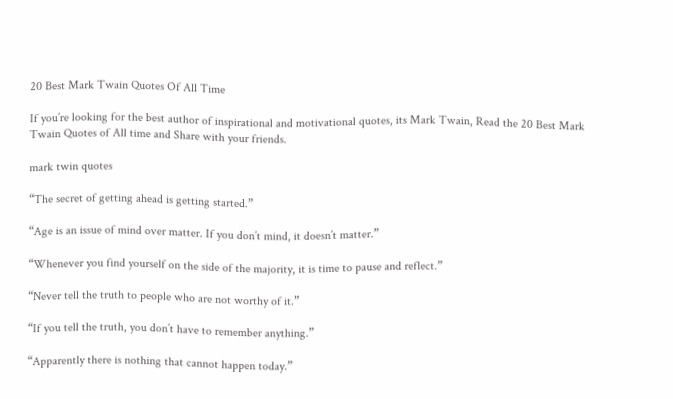20 Best Mark Twain Quotes Of All Time

If you’re looking for the best author of inspirational and motivational quotes, its Mark Twain, Read the 20 Best Mark Twain Quotes of All time and Share with your friends.

mark twin quotes

“The secret of getting ahead is getting started.”

“Age is an issue of mind over matter. If you don’t mind, it doesn’t matter.”

“Whenever you find yourself on the side of the majority, it is time to pause and reflect.”

“Never tell the truth to people who are not worthy of it.”

“If you tell the truth, you don’t have to remember anything.”

“Apparently there is nothing that cannot happen today.”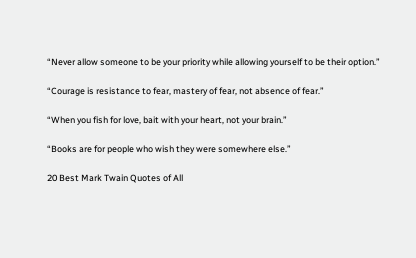“Never allow someone to be your priority while allowing yourself to be their option.”

“Courage is resistance to fear, mastery of fear, not absence of fear.”

“When you fish for love, bait with your heart, not your brain.”

“Books are for people who wish they were somewhere else.”

20 Best Mark Twain Quotes of All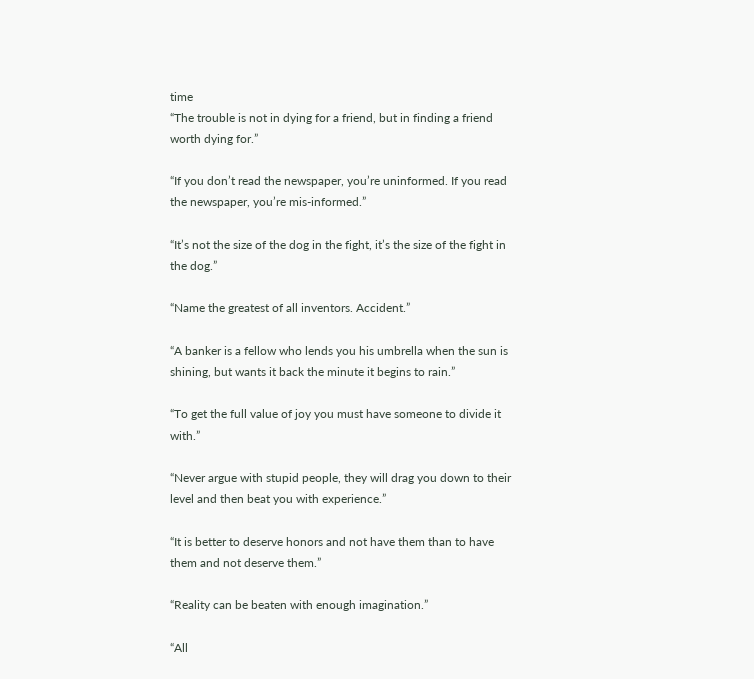time
“The trouble is not in dying for a friend, but in finding a friend worth dying for.”

“If you don’t read the newspaper, you’re uninformed. If you read the newspaper, you’re mis-informed.”

“It’s not the size of the dog in the fight, it’s the size of the fight in the dog.”

“Name the greatest of all inventors. Accident.”

“A banker is a fellow who lends you his umbrella when the sun is shining, but wants it back the minute it begins to rain.”

“To get the full value of joy you must have someone to divide it with.”

“Never argue with stupid people, they will drag you down to their level and then beat you with experience.”

“It is better to deserve honors and not have them than to have them and not deserve them.”

“Reality can be beaten with enough imagination.”

“All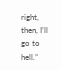right, then, I’ll go to hell.”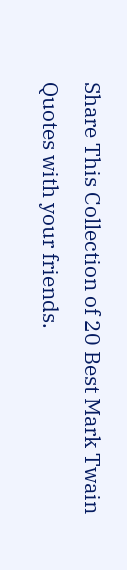Share This Collection of 20 Best Mark Twain Quotes with your friends.